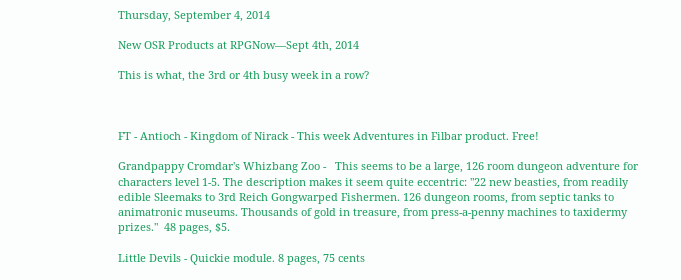Thursday, September 4, 2014

New OSR Products at RPGNow—Sept 4th, 2014

This is what, the 3rd or 4th busy week in a row?



FT - Antioch - Kingdom of Nirack - This week Adventures in Filbar product. Free!

Grandpappy Cromdar's Whizbang Zoo -   This seems to be a large, 126 room dungeon adventure for characters level 1-5. The description makes it seem quite eccentric: "22 new beasties, from readily edible Sleemaks to 3rd Reich Gongwarped Fishermen. 126 dungeon rooms, from septic tanks to animatronic museums. Thousands of gold in treasure, from press-a-penny machines to taxidermy prizes."  48 pages, $5.

Little Devils - Quickie module. 8 pages, 75 cents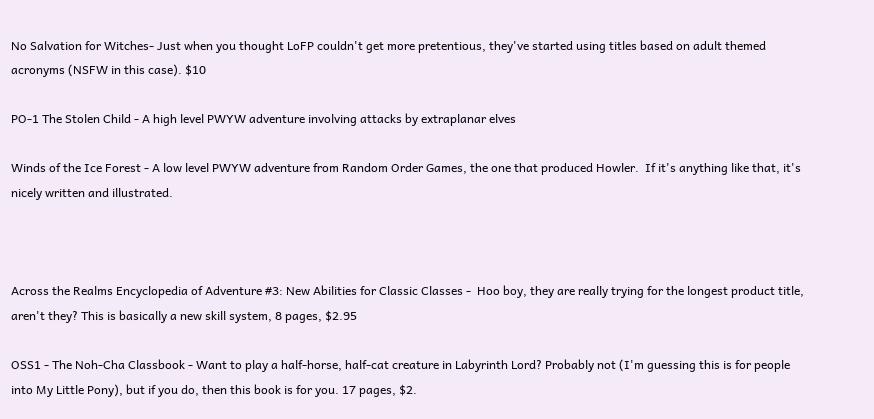No Salvation for Witches- Just when you thought LoFP couldn't get more pretentious, they've started using titles based on adult themed acronyms (NSFW in this case). $10

PO-1 The Stolen Child - A high level PWYW adventure involving attacks by extraplanar elves

Winds of the Ice Forest - A low level PWYW adventure from Random Order Games, the one that produced Howler.  If it's anything like that, it's nicely written and illustrated.



Across the Realms Encyclopedia of Adventure #3: New Abilities for Classic Classes -  Hoo boy, they are really trying for the longest product title, aren't they? This is basically a new skill system, 8 pages, $2.95

OSS1 - The Noh-Cha Classbook - Want to play a half-horse, half-cat creature in Labyrinth Lord? Probably not (I'm guessing this is for people into My Little Pony), but if you do, then this book is for you. 17 pages, $2.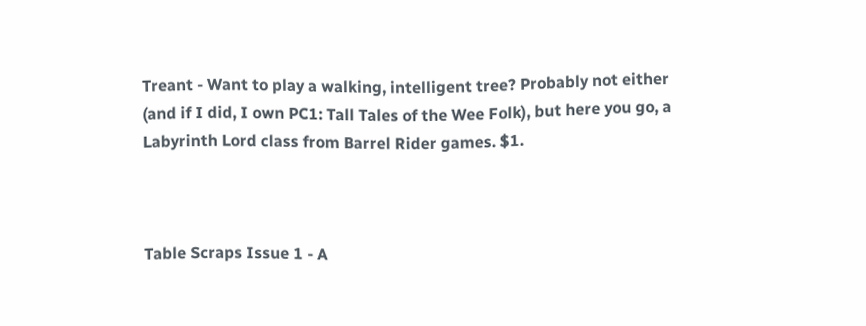Treant - Want to play a walking, intelligent tree? Probably not either (and if I did, I own PC1: Tall Tales of the Wee Folk), but here you go, a Labyrinth Lord class from Barrel Rider games. $1.



Table Scraps Issue 1 - A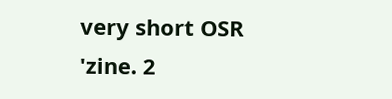very short OSR 'zine. 2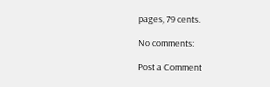pages, 79 cents.

No comments:

Post a Comment